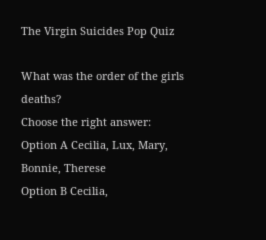The Virgin Suicides Pop Quiz

What was the order of the girls deaths?
Choose the right answer:
Option A Cecilia, Lux, Mary, Bonnie, Therese
Option B Cecilia,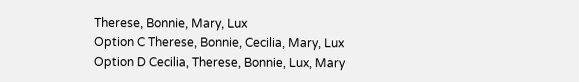Therese, Bonnie, Mary, Lux
Option C Therese, Bonnie, Cecilia, Mary, Lux
Option D Cecilia, Therese, Bonnie, Lux, Mary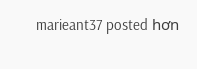marieant37 posted hơn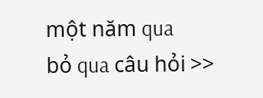một năm qua
bỏ qua câu hỏi >>